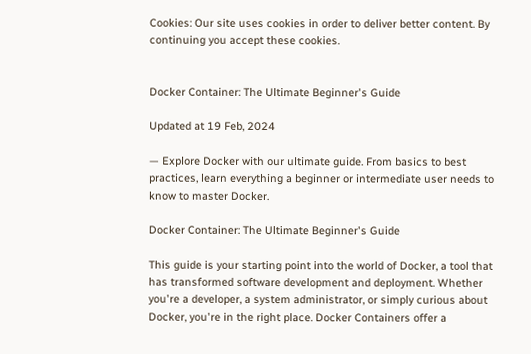Cookies: Our site uses cookies in order to deliver better content. By continuing you accept these cookies.


Docker Container: The Ultimate Beginner's Guide

Updated at 19 Feb, 2024

— Explore Docker with our ultimate guide. From basics to best practices, learn everything a beginner or intermediate user needs to know to master Docker.

Docker Container: The Ultimate Beginner's Guide

This guide is your starting point into the world of Docker, a tool that has transformed software development and deployment. Whether you're a developer, a system administrator, or simply curious about Docker, you're in the right place. Docker Containers offer a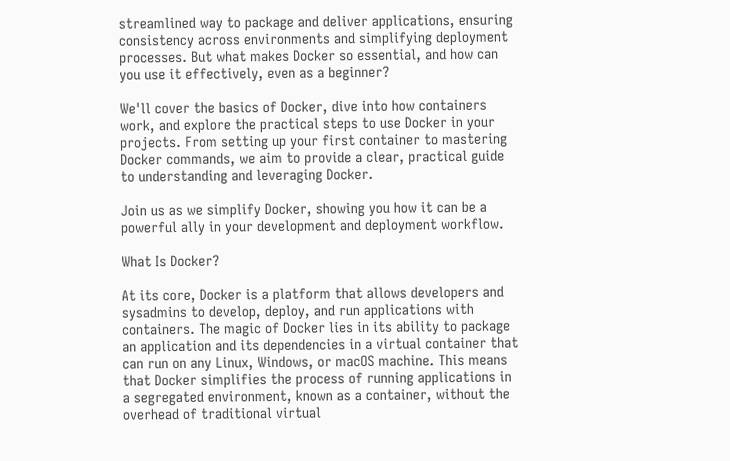streamlined way to package and deliver applications, ensuring consistency across environments and simplifying deployment processes. But what makes Docker so essential, and how can you use it effectively, even as a beginner?

We'll cover the basics of Docker, dive into how containers work, and explore the practical steps to use Docker in your projects. From setting up your first container to mastering Docker commands, we aim to provide a clear, practical guide to understanding and leveraging Docker.

Join us as we simplify Docker, showing you how it can be a powerful ally in your development and deployment workflow.

What Is Docker?

At its core, Docker is a platform that allows developers and sysadmins to develop, deploy, and run applications with containers. The magic of Docker lies in its ability to package an application and its dependencies in a virtual container that can run on any Linux, Windows, or macOS machine. This means that Docker simplifies the process of running applications in a segregated environment, known as a container, without the overhead of traditional virtual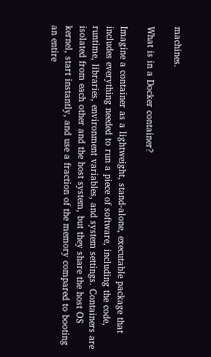machines.

What is in a Docker container?

Imagine a container as a lightweight, stand-alone, executable package that includes everything needed to run a piece of software, including the code, runtime, libraries, environment variables, and system settings. Containers are isolated from each other and the host system, but they share the host OS kernel, start instantly, and use a fraction of the memory compared to booting an entire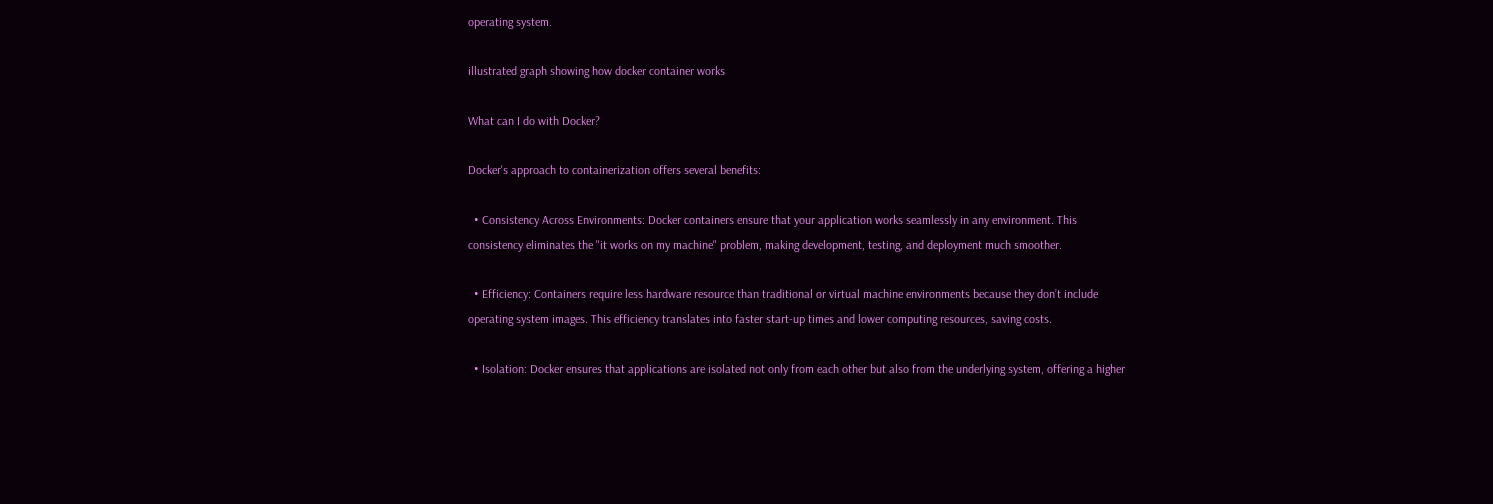operating system.

illustrated graph showing how docker container works

What can I do with Docker?

Docker's approach to containerization offers several benefits:

  • Consistency Across Environments: Docker containers ensure that your application works seamlessly in any environment. This consistency eliminates the "it works on my machine" problem, making development, testing, and deployment much smoother.

  • Efficiency: Containers require less hardware resource than traditional or virtual machine environments because they don’t include operating system images. This efficiency translates into faster start-up times and lower computing resources, saving costs.

  • Isolation: Docker ensures that applications are isolated not only from each other but also from the underlying system, offering a higher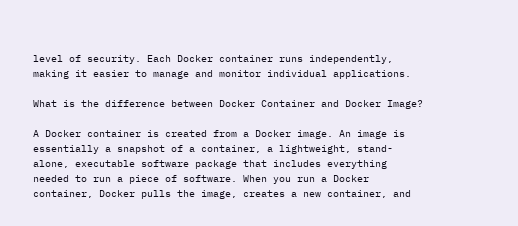level of security. Each Docker container runs independently, making it easier to manage and monitor individual applications.

What is the difference between Docker Container and Docker Image?

A Docker container is created from a Docker image. An image is essentially a snapshot of a container, a lightweight, stand-alone, executable software package that includes everything needed to run a piece of software. When you run a Docker container, Docker pulls the image, creates a new container, and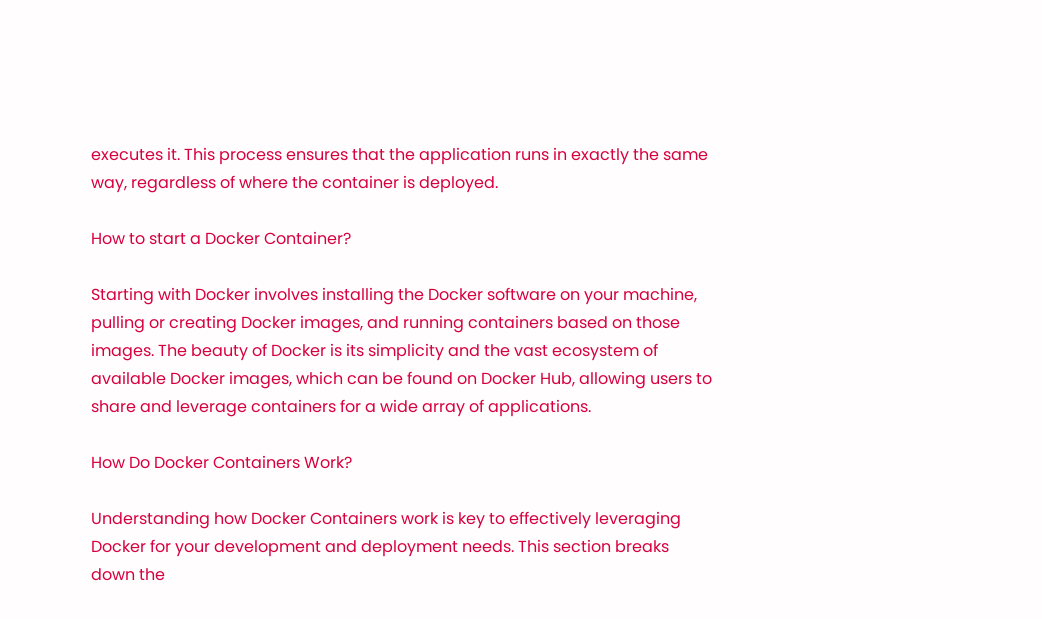executes it. This process ensures that the application runs in exactly the same way, regardless of where the container is deployed.

How to start a Docker Container?

Starting with Docker involves installing the Docker software on your machine, pulling or creating Docker images, and running containers based on those images. The beauty of Docker is its simplicity and the vast ecosystem of available Docker images, which can be found on Docker Hub, allowing users to share and leverage containers for a wide array of applications.

How Do Docker Containers Work?

Understanding how Docker Containers work is key to effectively leveraging Docker for your development and deployment needs. This section breaks down the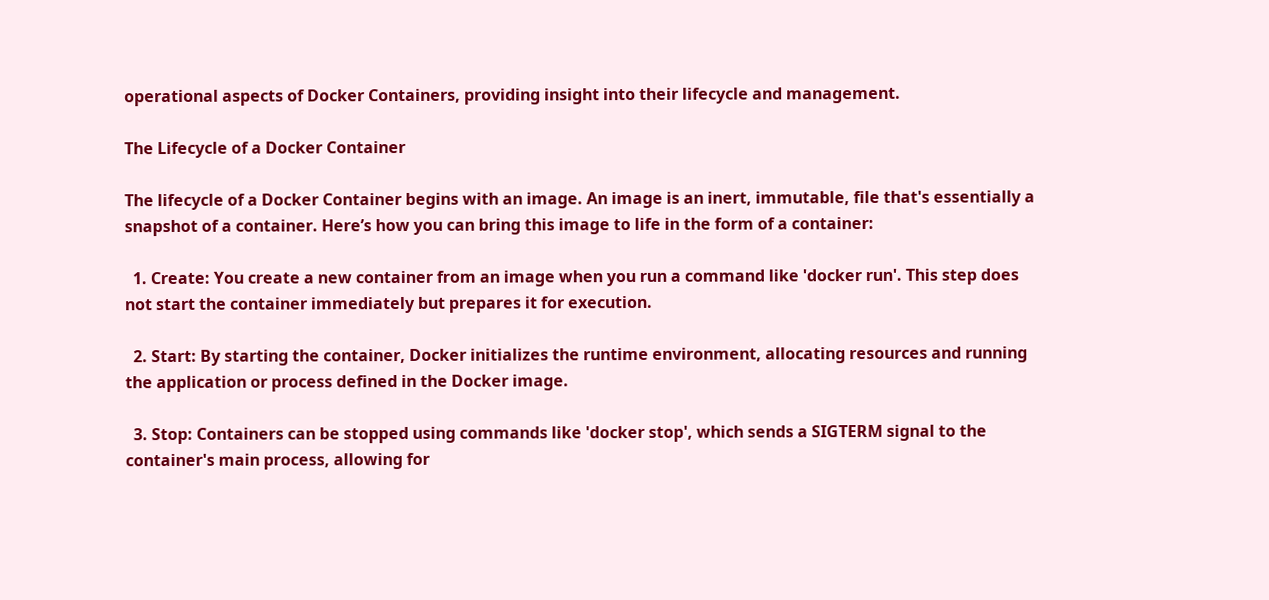operational aspects of Docker Containers, providing insight into their lifecycle and management.

The Lifecycle of a Docker Container

The lifecycle of a Docker Container begins with an image. An image is an inert, immutable, file that's essentially a snapshot of a container. Here’s how you can bring this image to life in the form of a container:

  1. Create: You create a new container from an image when you run a command like 'docker run'. This step does not start the container immediately but prepares it for execution.

  2. Start: By starting the container, Docker initializes the runtime environment, allocating resources and running the application or process defined in the Docker image.

  3. Stop: Containers can be stopped using commands like 'docker stop', which sends a SIGTERM signal to the container's main process, allowing for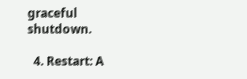graceful shutdown.

  4. Restart: A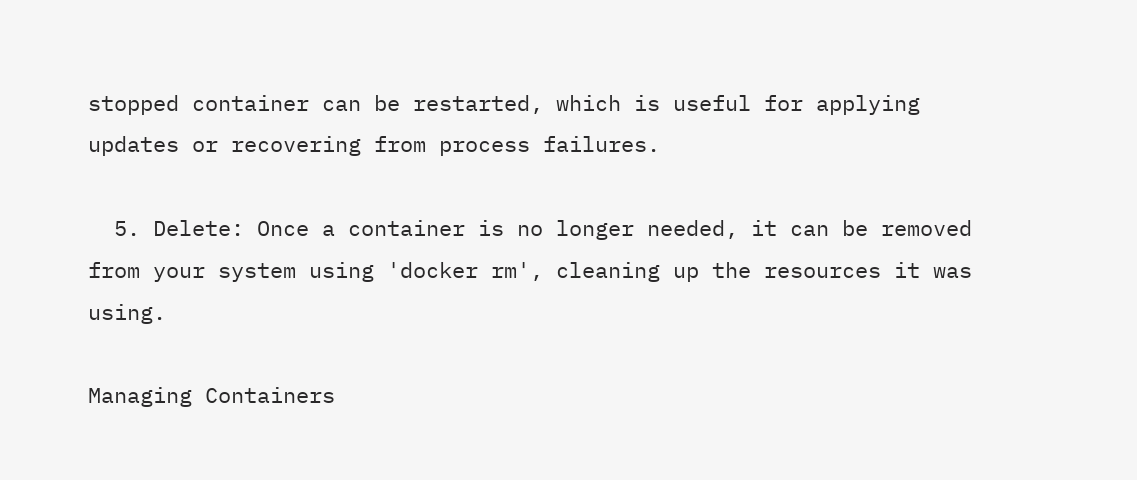stopped container can be restarted, which is useful for applying updates or recovering from process failures.

  5. Delete: Once a container is no longer needed, it can be removed from your system using 'docker rm', cleaning up the resources it was using.

Managing Containers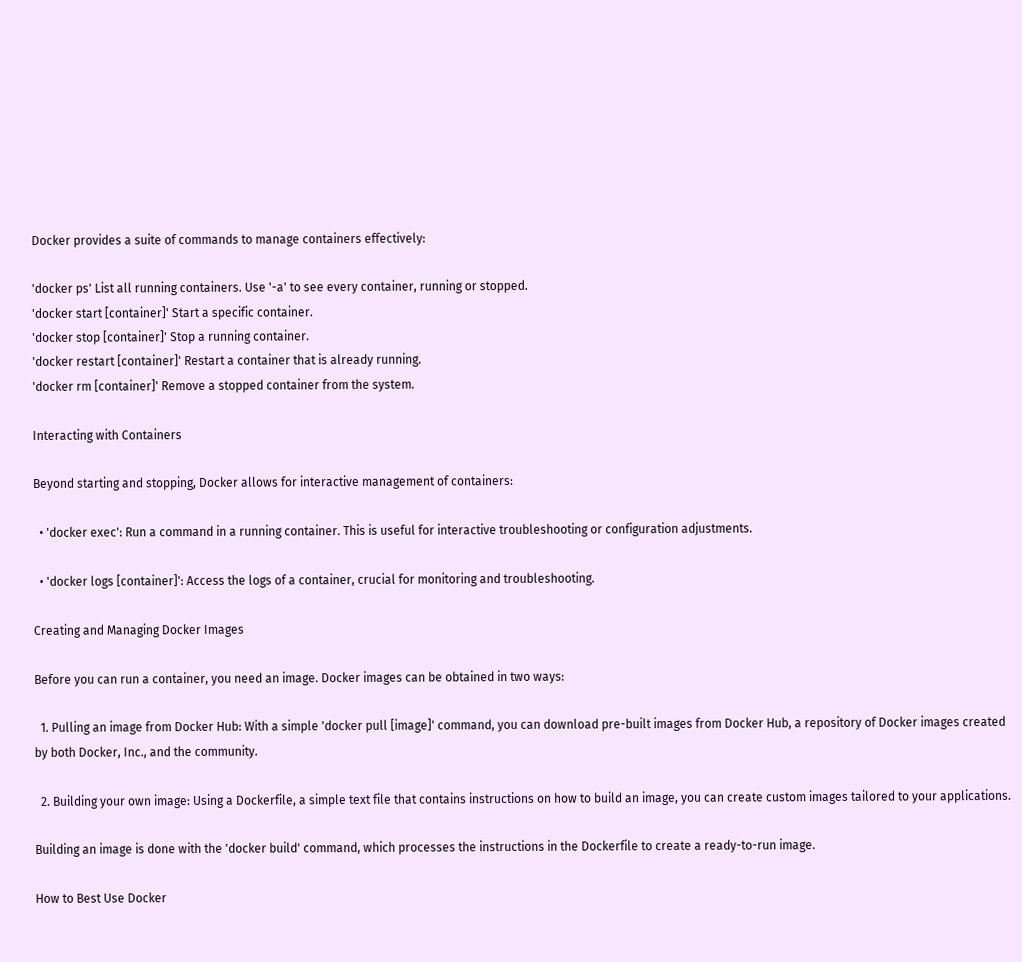Docker provides a suite of commands to manage containers effectively:

'docker ps' List all running containers. Use '-a' to see every container, running or stopped.
'docker start [container]' Start a specific container.
'docker stop [container]' Stop a running container.
'docker restart [container]' Restart a container that is already running.
'docker rm [container]' Remove a stopped container from the system.

Interacting with Containers

Beyond starting and stopping, Docker allows for interactive management of containers:

  • 'docker exec': Run a command in a running container. This is useful for interactive troubleshooting or configuration adjustments.

  • 'docker logs [container]': Access the logs of a container, crucial for monitoring and troubleshooting.

Creating and Managing Docker Images

Before you can run a container, you need an image. Docker images can be obtained in two ways:

  1. Pulling an image from Docker Hub: With a simple 'docker pull [image]' command, you can download pre-built images from Docker Hub, a repository of Docker images created by both Docker, Inc., and the community.

  2. Building your own image: Using a Dockerfile, a simple text file that contains instructions on how to build an image, you can create custom images tailored to your applications.

Building an image is done with the 'docker build' command, which processes the instructions in the Dockerfile to create a ready-to-run image.

How to Best Use Docker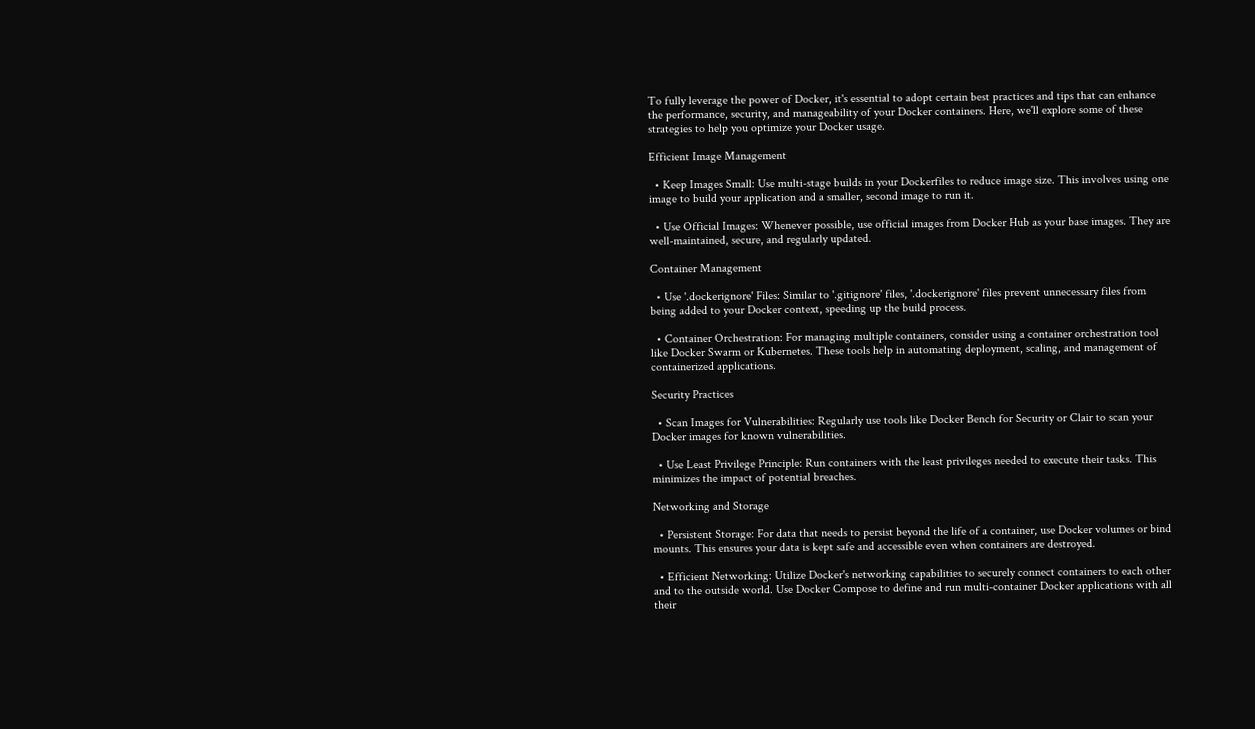To fully leverage the power of Docker, it's essential to adopt certain best practices and tips that can enhance the performance, security, and manageability of your Docker containers. Here, we'll explore some of these strategies to help you optimize your Docker usage.

Efficient Image Management

  • Keep Images Small: Use multi-stage builds in your Dockerfiles to reduce image size. This involves using one image to build your application and a smaller, second image to run it.

  • Use Official Images: Whenever possible, use official images from Docker Hub as your base images. They are well-maintained, secure, and regularly updated.

Container Management

  • Use '.dockerignore' Files: Similar to '.gitignore' files, '.dockerignore' files prevent unnecessary files from being added to your Docker context, speeding up the build process.

  • Container Orchestration: For managing multiple containers, consider using a container orchestration tool like Docker Swarm or Kubernetes. These tools help in automating deployment, scaling, and management of containerized applications.

Security Practices

  • Scan Images for Vulnerabilities: Regularly use tools like Docker Bench for Security or Clair to scan your Docker images for known vulnerabilities.

  • Use Least Privilege Principle: Run containers with the least privileges needed to execute their tasks. This minimizes the impact of potential breaches.

Networking and Storage

  • Persistent Storage: For data that needs to persist beyond the life of a container, use Docker volumes or bind mounts. This ensures your data is kept safe and accessible even when containers are destroyed.

  • Efficient Networking: Utilize Docker's networking capabilities to securely connect containers to each other and to the outside world. Use Docker Compose to define and run multi-container Docker applications with all their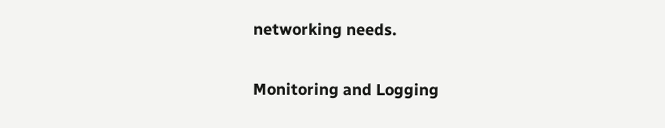networking needs.

Monitoring and Logging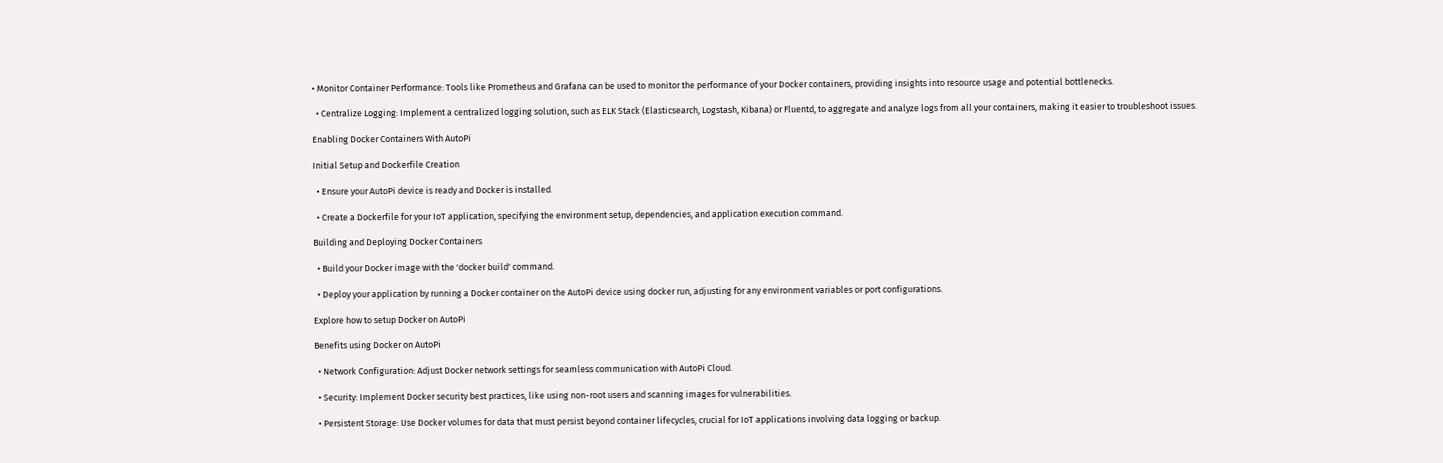• Monitor Container Performance: Tools like Prometheus and Grafana can be used to monitor the performance of your Docker containers, providing insights into resource usage and potential bottlenecks.

  • Centralize Logging: Implement a centralized logging solution, such as ELK Stack (Elasticsearch, Logstash, Kibana) or Fluentd, to aggregate and analyze logs from all your containers, making it easier to troubleshoot issues.

Enabling Docker Containers With AutoPi

Initial Setup and Dockerfile Creation

  • Ensure your AutoPi device is ready and Docker is installed.

  • Create a Dockerfile for your IoT application, specifying the environment setup, dependencies, and application execution command.

Building and Deploying Docker Containers

  • Build your Docker image with the 'docker build' command.

  • Deploy your application by running a Docker container on the AutoPi device using docker run, adjusting for any environment variables or port configurations.

Explore how to setup Docker on AutoPi

Benefits using Docker on AutoPi

  • Network Configuration: Adjust Docker network settings for seamless communication with AutoPi Cloud.

  • Security: Implement Docker security best practices, like using non-root users and scanning images for vulnerabilities.

  • Persistent Storage: Use Docker volumes for data that must persist beyond container lifecycles, crucial for IoT applications involving data logging or backup.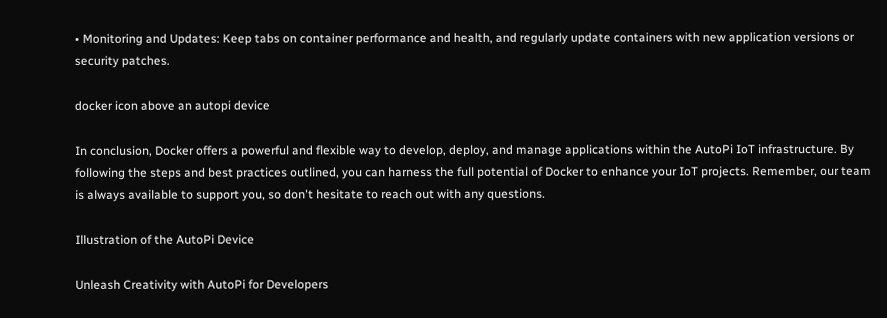• Monitoring and Updates: Keep tabs on container performance and health, and regularly update containers with new application versions or security patches.

docker icon above an autopi device

In conclusion, Docker offers a powerful and flexible way to develop, deploy, and manage applications within the AutoPi IoT infrastructure. By following the steps and best practices outlined, you can harness the full potential of Docker to enhance your IoT projects. Remember, our team is always available to support you, so don't hesitate to reach out with any questions.

Illustration of the AutoPi Device

Unleash Creativity with AutoPi for Developers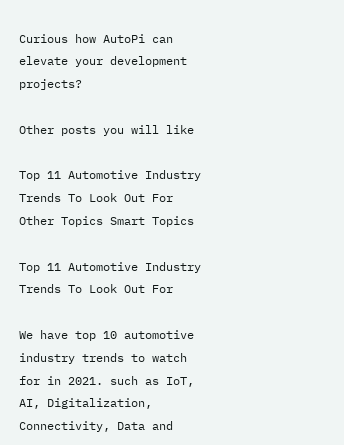Curious how AutoPi can elevate your development projects?

Other posts you will like

Top 11 Automotive Industry Trends To Look Out For
Other Topics Smart Topics

Top 11 Automotive Industry Trends To Look Out For

We have top 10 automotive industry trends to watch for in 2021. such as IoT, AI, Digitalization, Connectivity, Data and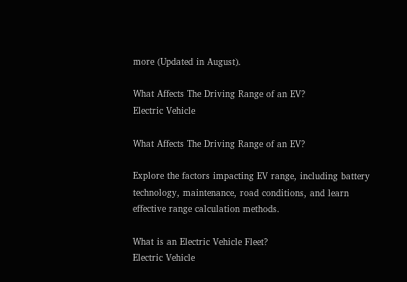more (Updated in August).

What Affects The Driving Range of an EV?
Electric Vehicle

What Affects The Driving Range of an EV?

Explore the factors impacting EV range, including battery technology, maintenance, road conditions, and learn effective range calculation methods.

What is an Electric Vehicle Fleet?
Electric Vehicle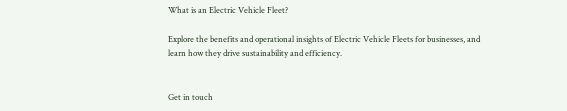What is an Electric Vehicle Fleet?

Explore the benefits and operational insights of Electric Vehicle Fleets for businesses, and learn how they drive sustainability and efficiency.


Get in touch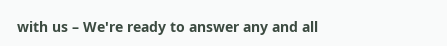with us – We're ready to answer any and all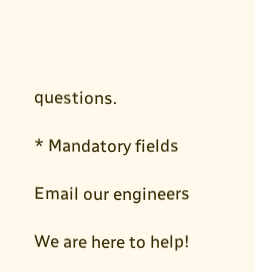questions.

* Mandatory fields

Email our engineers

We are here to help!